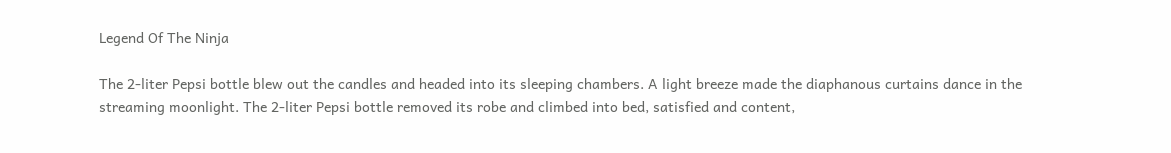Legend Of The Ninja

The 2-liter Pepsi bottle blew out the candles and headed into its sleeping chambers. A light breeze made the diaphanous curtains dance in the streaming moonlight. The 2-liter Pepsi bottle removed its robe and climbed into bed, satisfied and content,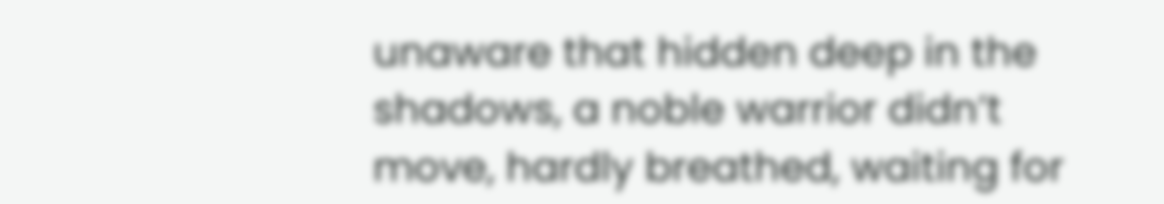unaware that hidden deep in the shadows, a noble warrior didn’t move, hardly breathed, waiting for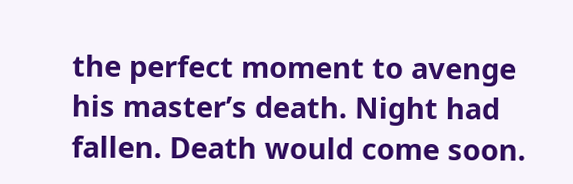the perfect moment to avenge his master’s death. Night had fallen. Death would come soon.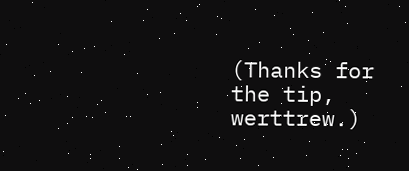(Thanks for the tip, werttrew.)